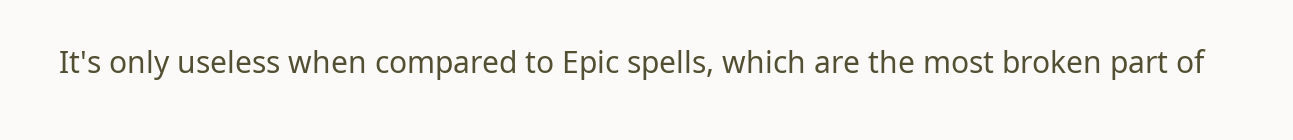It's only useless when compared to Epic spells, which are the most broken part of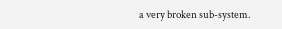a very broken sub-system.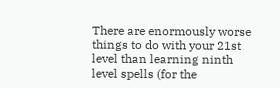There are enormously worse things to do with your 21st level than learning ninth level spells (for the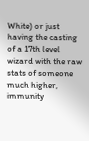White) or just having the casting of a 17th level wizard with the raw stats of someone much higher, immunity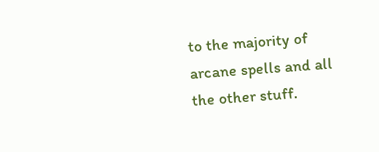to the majority of arcane spells and all the other stuff.